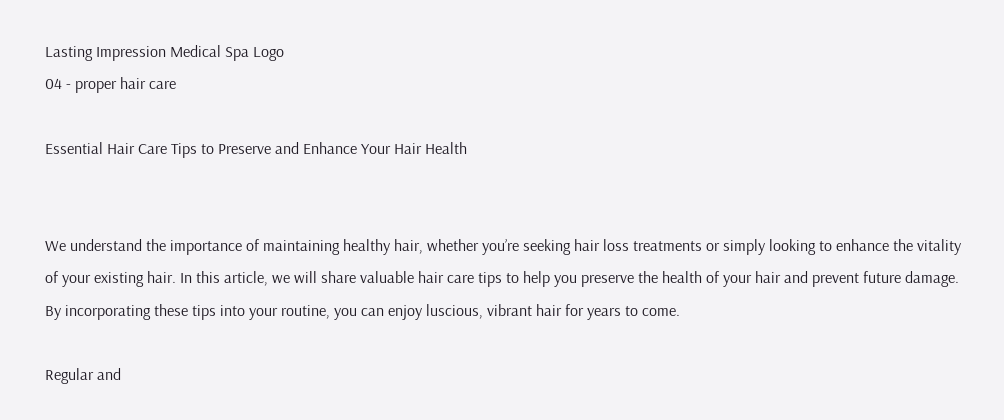Lasting Impression Medical Spa Logo
04 - proper hair care

Essential Hair Care Tips to Preserve and Enhance Your Hair Health


We understand the importance of maintaining healthy hair, whether you’re seeking hair loss treatments or simply looking to enhance the vitality of your existing hair. In this article, we will share valuable hair care tips to help you preserve the health of your hair and prevent future damage. By incorporating these tips into your routine, you can enjoy luscious, vibrant hair for years to come.

Regular and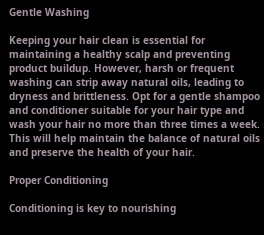Gentle Washing

Keeping your hair clean is essential for maintaining a healthy scalp and preventing product buildup. However, harsh or frequent washing can strip away natural oils, leading to dryness and brittleness. Opt for a gentle shampoo and conditioner suitable for your hair type and wash your hair no more than three times a week. This will help maintain the balance of natural oils and preserve the health of your hair.

Proper Conditioning

Conditioning is key to nourishing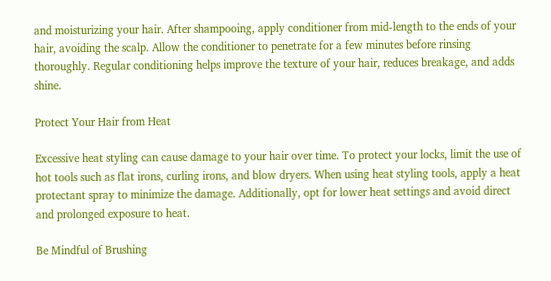and moisturizing your hair. After shampooing, apply conditioner from mid-length to the ends of your hair, avoiding the scalp. Allow the conditioner to penetrate for a few minutes before rinsing thoroughly. Regular conditioning helps improve the texture of your hair, reduces breakage, and adds shine.

Protect Your Hair from Heat

Excessive heat styling can cause damage to your hair over time. To protect your locks, limit the use of hot tools such as flat irons, curling irons, and blow dryers. When using heat styling tools, apply a heat protectant spray to minimize the damage. Additionally, opt for lower heat settings and avoid direct and prolonged exposure to heat.

Be Mindful of Brushing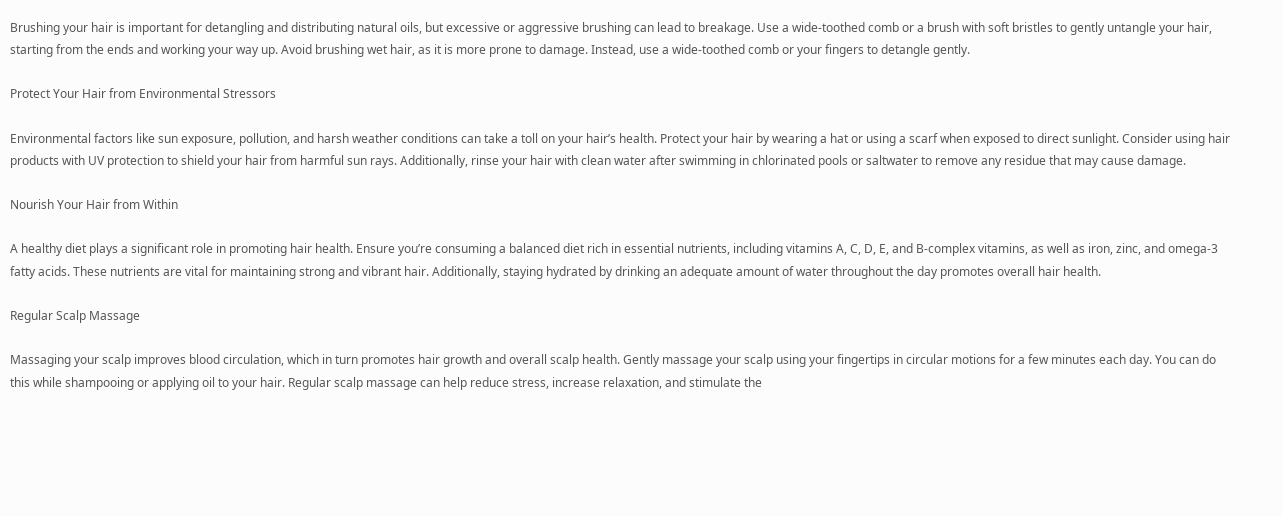Brushing your hair is important for detangling and distributing natural oils, but excessive or aggressive brushing can lead to breakage. Use a wide-toothed comb or a brush with soft bristles to gently untangle your hair, starting from the ends and working your way up. Avoid brushing wet hair, as it is more prone to damage. Instead, use a wide-toothed comb or your fingers to detangle gently.

Protect Your Hair from Environmental Stressors

Environmental factors like sun exposure, pollution, and harsh weather conditions can take a toll on your hair’s health. Protect your hair by wearing a hat or using a scarf when exposed to direct sunlight. Consider using hair products with UV protection to shield your hair from harmful sun rays. Additionally, rinse your hair with clean water after swimming in chlorinated pools or saltwater to remove any residue that may cause damage.

Nourish Your Hair from Within

A healthy diet plays a significant role in promoting hair health. Ensure you’re consuming a balanced diet rich in essential nutrients, including vitamins A, C, D, E, and B-complex vitamins, as well as iron, zinc, and omega-3 fatty acids. These nutrients are vital for maintaining strong and vibrant hair. Additionally, staying hydrated by drinking an adequate amount of water throughout the day promotes overall hair health.

Regular Scalp Massage

Massaging your scalp improves blood circulation, which in turn promotes hair growth and overall scalp health. Gently massage your scalp using your fingertips in circular motions for a few minutes each day. You can do this while shampooing or applying oil to your hair. Regular scalp massage can help reduce stress, increase relaxation, and stimulate the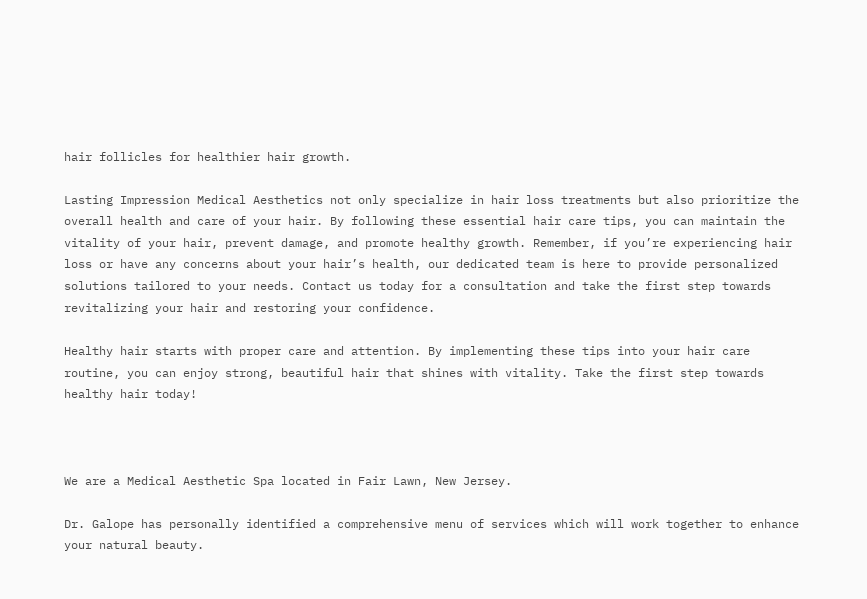hair follicles for healthier hair growth.

Lasting Impression Medical Aesthetics not only specialize in hair loss treatments but also prioritize the overall health and care of your hair. By following these essential hair care tips, you can maintain the vitality of your hair, prevent damage, and promote healthy growth. Remember, if you’re experiencing hair loss or have any concerns about your hair’s health, our dedicated team is here to provide personalized solutions tailored to your needs. Contact us today for a consultation and take the first step towards revitalizing your hair and restoring your confidence.

Healthy hair starts with proper care and attention. By implementing these tips into your hair care routine, you can enjoy strong, beautiful hair that shines with vitality. Take the first step towards healthy hair today!



We are a Medical Aesthetic Spa located in Fair Lawn, New Jersey.

Dr. Galope has personally identified a comprehensive menu of services which will work together to enhance your natural beauty.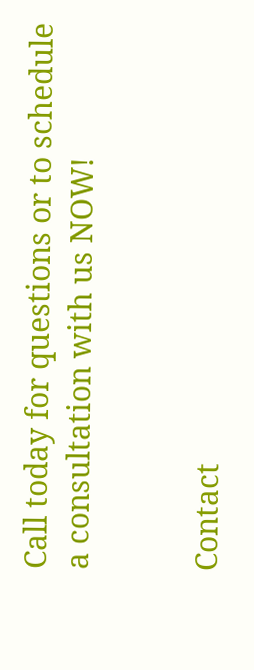Call today for questions or to schedule a consultation with us NOW!


Contact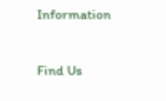Information

Find Us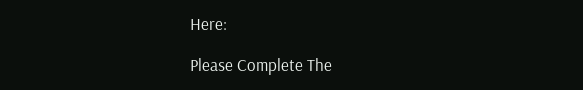Here:

Please Complete The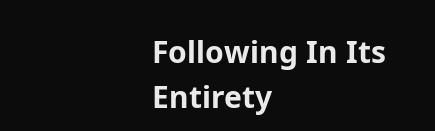Following In Its Entirety